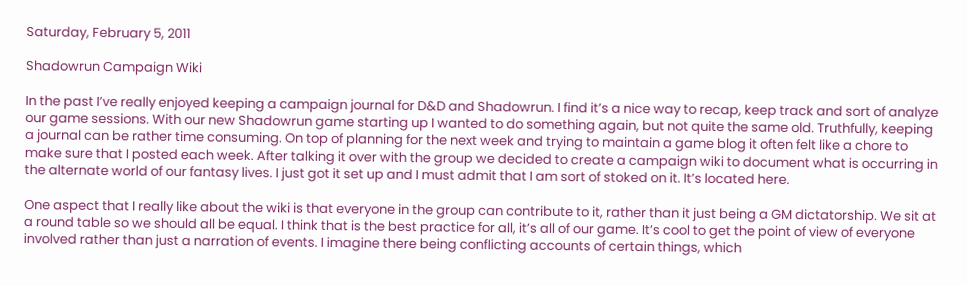Saturday, February 5, 2011

Shadowrun Campaign Wiki

In the past I’ve really enjoyed keeping a campaign journal for D&D and Shadowrun. I find it’s a nice way to recap, keep track and sort of analyze our game sessions. With our new Shadowrun game starting up I wanted to do something again, but not quite the same old. Truthfully, keeping a journal can be rather time consuming. On top of planning for the next week and trying to maintain a game blog it often felt like a chore to make sure that I posted each week. After talking it over with the group we decided to create a campaign wiki to document what is occurring in the alternate world of our fantasy lives. I just got it set up and I must admit that I am sort of stoked on it. It’s located here.

One aspect that I really like about the wiki is that everyone in the group can contribute to it, rather than it just being a GM dictatorship. We sit at a round table so we should all be equal. I think that is the best practice for all, it’s all of our game. It’s cool to get the point of view of everyone involved rather than just a narration of events. I imagine there being conflicting accounts of certain things, which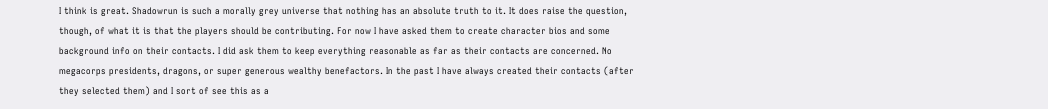I think is great. Shadowrun is such a morally grey universe that nothing has an absolute truth to it. It does raise the question, though, of what it is that the players should be contributing. For now I have asked them to create character bios and some background info on their contacts. I did ask them to keep everything reasonable as far as their contacts are concerned. No megacorps presidents, dragons, or super generous wealthy benefactors. In the past I have always created their contacts (after they selected them) and I sort of see this as a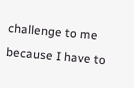challenge to me because I have to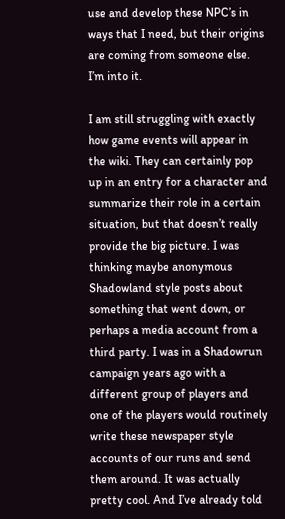use and develop these NPC’s in ways that I need, but their origins are coming from someone else. I’m into it.

I am still struggling with exactly how game events will appear in the wiki. They can certainly pop up in an entry for a character and summarize their role in a certain situation, but that doesn’t really provide the big picture. I was thinking maybe anonymous Shadowland style posts about something that went down, or perhaps a media account from a third party. I was in a Shadowrun campaign years ago with a different group of players and one of the players would routinely write these newspaper style accounts of our runs and send them around. It was actually pretty cool. And I’ve already told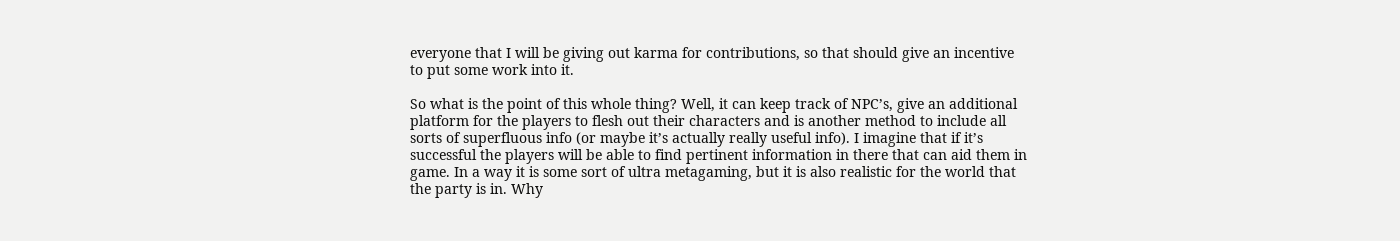everyone that I will be giving out karma for contributions, so that should give an incentive to put some work into it.

So what is the point of this whole thing? Well, it can keep track of NPC’s, give an additional platform for the players to flesh out their characters and is another method to include all sorts of superfluous info (or maybe it’s actually really useful info). I imagine that if it’s successful the players will be able to find pertinent information in there that can aid them in game. In a way it is some sort of ultra metagaming, but it is also realistic for the world that the party is in. Why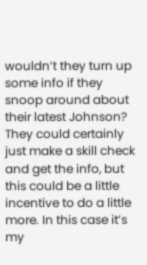wouldn’t they turn up some info if they snoop around about their latest Johnson? They could certainly just make a skill check and get the info, but this could be a little incentive to do a little more. In this case it’s my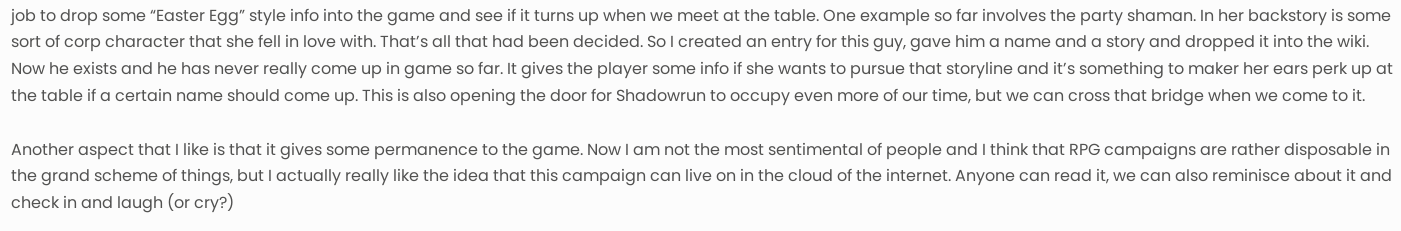job to drop some “Easter Egg” style info into the game and see if it turns up when we meet at the table. One example so far involves the party shaman. In her backstory is some sort of corp character that she fell in love with. That’s all that had been decided. So I created an entry for this guy, gave him a name and a story and dropped it into the wiki. Now he exists and he has never really come up in game so far. It gives the player some info if she wants to pursue that storyline and it’s something to maker her ears perk up at the table if a certain name should come up. This is also opening the door for Shadowrun to occupy even more of our time, but we can cross that bridge when we come to it.

Another aspect that I like is that it gives some permanence to the game. Now I am not the most sentimental of people and I think that RPG campaigns are rather disposable in the grand scheme of things, but I actually really like the idea that this campaign can live on in the cloud of the internet. Anyone can read it, we can also reminisce about it and check in and laugh (or cry?)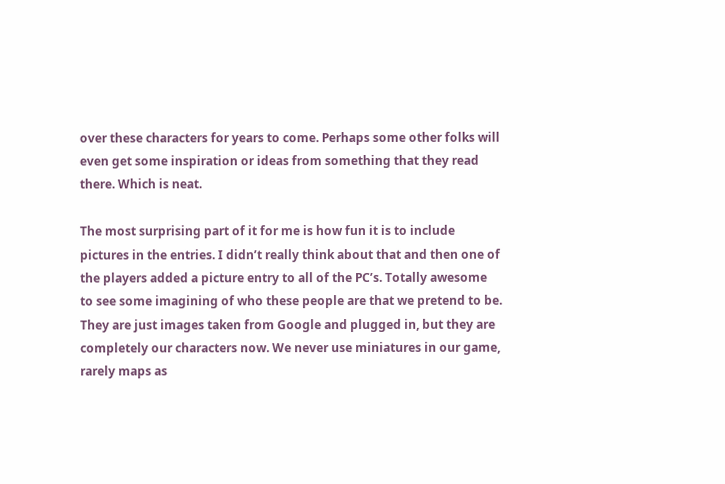over these characters for years to come. Perhaps some other folks will even get some inspiration or ideas from something that they read there. Which is neat.

The most surprising part of it for me is how fun it is to include pictures in the entries. I didn’t really think about that and then one of the players added a picture entry to all of the PC’s. Totally awesome to see some imagining of who these people are that we pretend to be. They are just images taken from Google and plugged in, but they are completely our characters now. We never use miniatures in our game, rarely maps as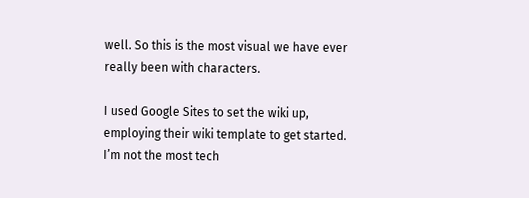well. So this is the most visual we have ever really been with characters.

I used Google Sites to set the wiki up, employing their wiki template to get started. I’m not the most tech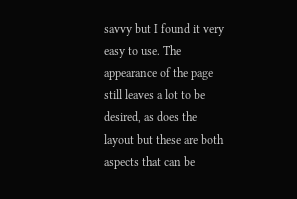savvy but I found it very easy to use. The appearance of the page still leaves a lot to be desired, as does the layout but these are both aspects that can be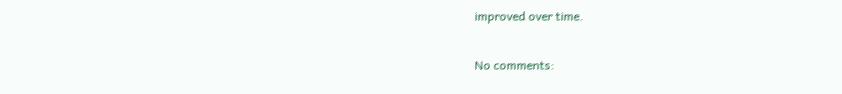improved over time.

No comments: